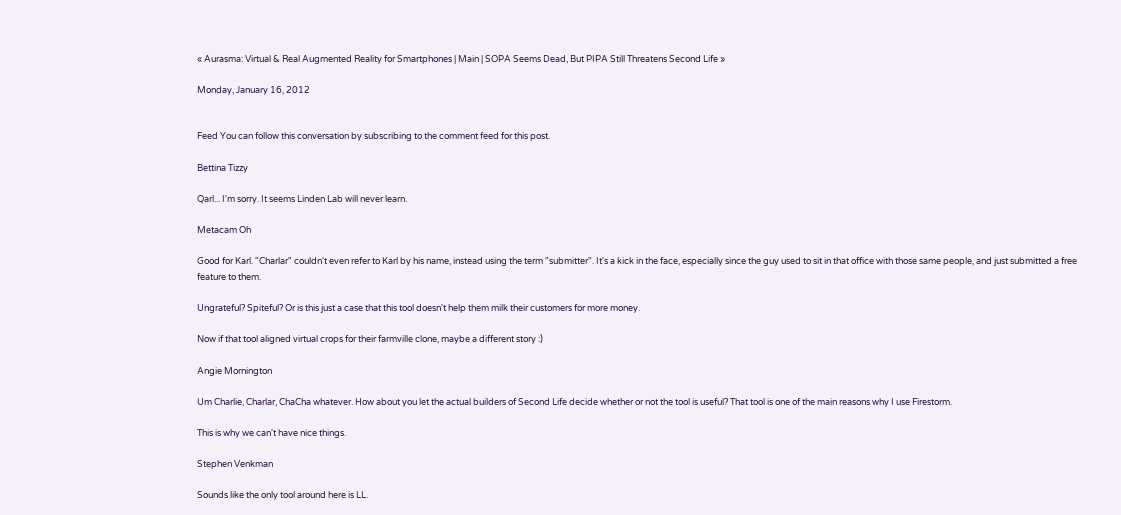« Aurasma: Virtual & Real Augmented Reality for Smartphones | Main | SOPA Seems Dead, But PIPA Still Threatens Second Life »

Monday, January 16, 2012


Feed You can follow this conversation by subscribing to the comment feed for this post.

Bettina Tizzy

Qarl... I'm sorry. It seems Linden Lab will never learn.

Metacam Oh

Good for Karl. "Charlar" couldn't even refer to Karl by his name, instead using the term "submitter". It's a kick in the face, especially since the guy used to sit in that office with those same people, and just submitted a free feature to them.

Ungrateful? Spiteful? Or is this just a case that this tool doesn't help them milk their customers for more money.

Now if that tool aligned virtual crops for their farmville clone, maybe a different story :)

Angie Mornington

Um Charlie, Charlar, ChaCha whatever. How about you let the actual builders of Second Life decide whether or not the tool is useful? That tool is one of the main reasons why I use Firestorm.

This is why we can't have nice things.

Stephen Venkman

Sounds like the only tool around here is LL.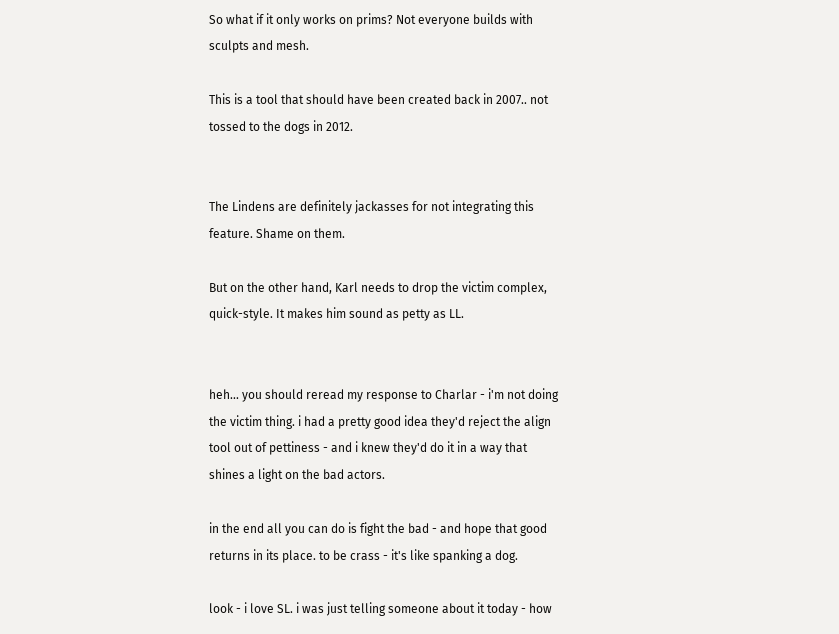So what if it only works on prims? Not everyone builds with sculpts and mesh.

This is a tool that should have been created back in 2007.. not tossed to the dogs in 2012.


The Lindens are definitely jackasses for not integrating this feature. Shame on them.

But on the other hand, Karl needs to drop the victim complex, quick-style. It makes him sound as petty as LL.


heh... you should reread my response to Charlar - i'm not doing the victim thing. i had a pretty good idea they'd reject the align tool out of pettiness - and i knew they'd do it in a way that shines a light on the bad actors.

in the end all you can do is fight the bad - and hope that good returns in its place. to be crass - it's like spanking a dog.

look - i love SL. i was just telling someone about it today - how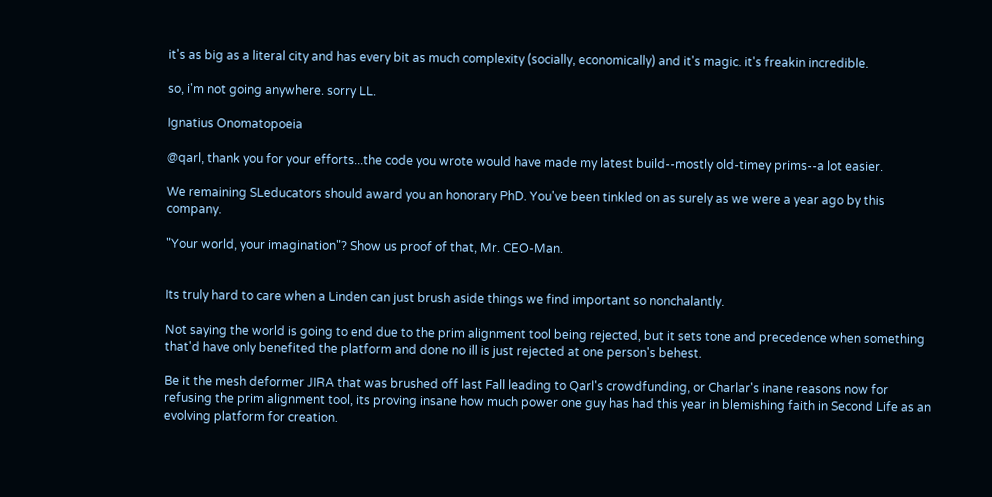it's as big as a literal city and has every bit as much complexity (socially, economically) and it's magic. it's freakin incredible.

so, i'm not going anywhere. sorry LL.

Ignatius Onomatopoeia

@qarl, thank you for your efforts...the code you wrote would have made my latest build--mostly old-timey prims--a lot easier.

We remaining SLeducators should award you an honorary PhD. You've been tinkled on as surely as we were a year ago by this company.

"Your world, your imagination"? Show us proof of that, Mr. CEO-Man.


Its truly hard to care when a Linden can just brush aside things we find important so nonchalantly.

Not saying the world is going to end due to the prim alignment tool being rejected, but it sets tone and precedence when something that'd have only benefited the platform and done no ill is just rejected at one person's behest.

Be it the mesh deformer JIRA that was brushed off last Fall leading to Qarl's crowdfunding, or Charlar's inane reasons now for refusing the prim alignment tool, its proving insane how much power one guy has had this year in blemishing faith in Second Life as an evolving platform for creation.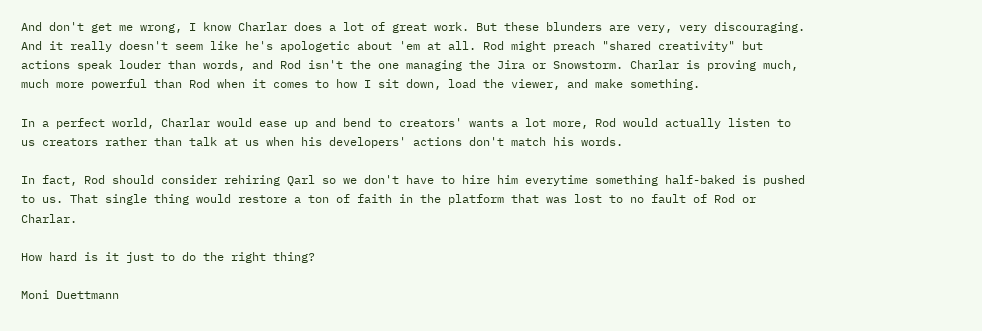And don't get me wrong, I know Charlar does a lot of great work. But these blunders are very, very discouraging. And it really doesn't seem like he's apologetic about 'em at all. Rod might preach "shared creativity" but actions speak louder than words, and Rod isn't the one managing the Jira or Snowstorm. Charlar is proving much, much more powerful than Rod when it comes to how I sit down, load the viewer, and make something.

In a perfect world, Charlar would ease up and bend to creators' wants a lot more, Rod would actually listen to us creators rather than talk at us when his developers' actions don't match his words.

In fact, Rod should consider rehiring Qarl so we don't have to hire him everytime something half-baked is pushed to us. That single thing would restore a ton of faith in the platform that was lost to no fault of Rod or Charlar.

How hard is it just to do the right thing?

Moni Duettmann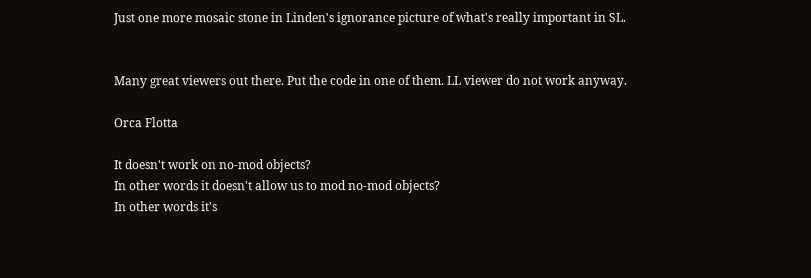Just one more mosaic stone in Linden's ignorance picture of what's really important in SL.


Many great viewers out there. Put the code in one of them. LL viewer do not work anyway.

Orca Flotta

It doesn't work on no-mod objects?
In other words it doesn't allow us to mod no-mod objects?
In other words it's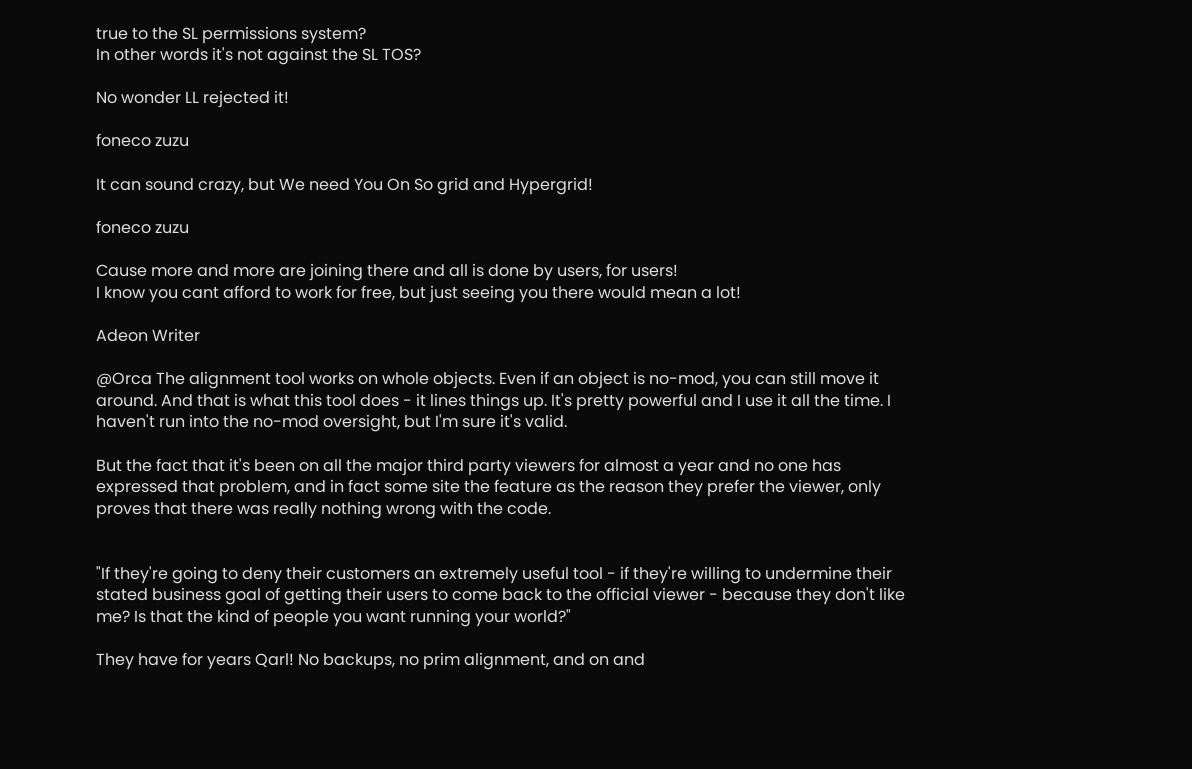true to the SL permissions system?
In other words it's not against the SL TOS?

No wonder LL rejected it!

foneco zuzu

It can sound crazy, but We need You On So grid and Hypergrid!

foneco zuzu

Cause more and more are joining there and all is done by users, for users!
I know you cant afford to work for free, but just seeing you there would mean a lot!

Adeon Writer

@Orca The alignment tool works on whole objects. Even if an object is no-mod, you can still move it around. And that is what this tool does - it lines things up. It's pretty powerful and I use it all the time. I haven't run into the no-mod oversight, but I'm sure it's valid.

But the fact that it's been on all the major third party viewers for almost a year and no one has expressed that problem, and in fact some site the feature as the reason they prefer the viewer, only proves that there was really nothing wrong with the code.


"If they're going to deny their customers an extremely useful tool - if they're willing to undermine their stated business goal of getting their users to come back to the official viewer - because they don't like me? Is that the kind of people you want running your world?"

They have for years Qarl! No backups, no prim alignment, and on and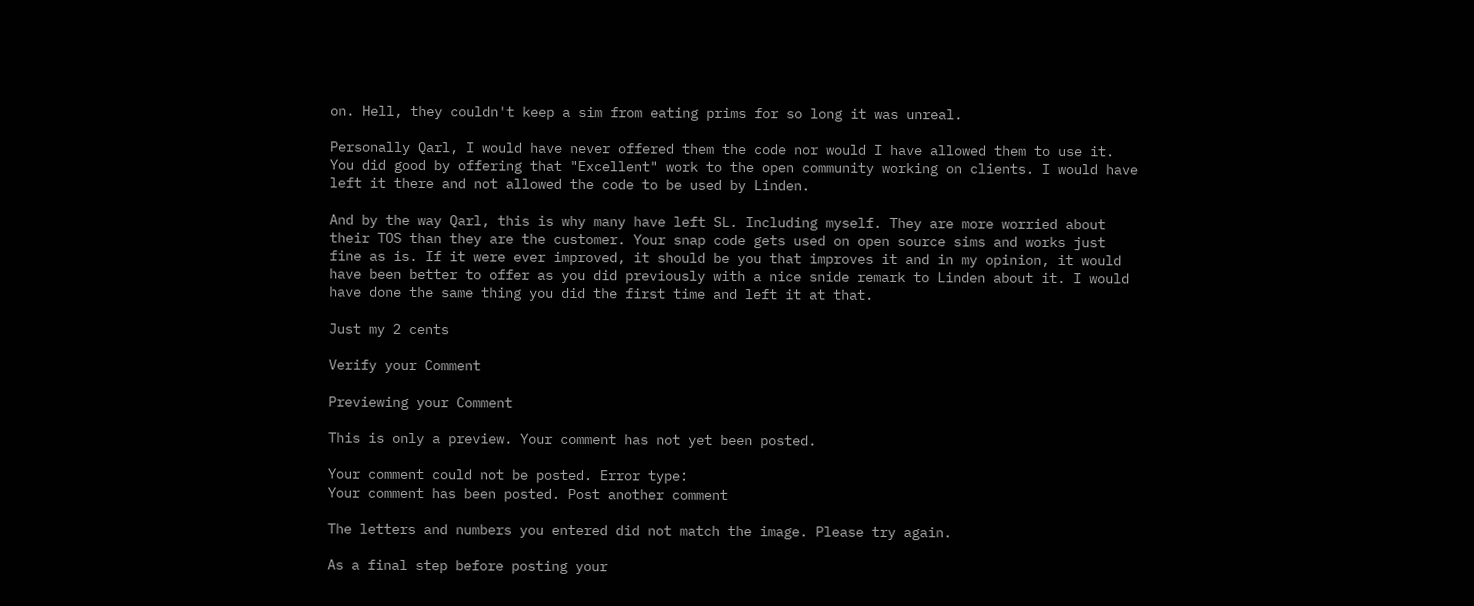on. Hell, they couldn't keep a sim from eating prims for so long it was unreal.

Personally Qarl, I would have never offered them the code nor would I have allowed them to use it. You did good by offering that "Excellent" work to the open community working on clients. I would have left it there and not allowed the code to be used by Linden.

And by the way Qarl, this is why many have left SL. Including myself. They are more worried about their TOS than they are the customer. Your snap code gets used on open source sims and works just fine as is. If it were ever improved, it should be you that improves it and in my opinion, it would have been better to offer as you did previously with a nice snide remark to Linden about it. I would have done the same thing you did the first time and left it at that.

Just my 2 cents

Verify your Comment

Previewing your Comment

This is only a preview. Your comment has not yet been posted.

Your comment could not be posted. Error type:
Your comment has been posted. Post another comment

The letters and numbers you entered did not match the image. Please try again.

As a final step before posting your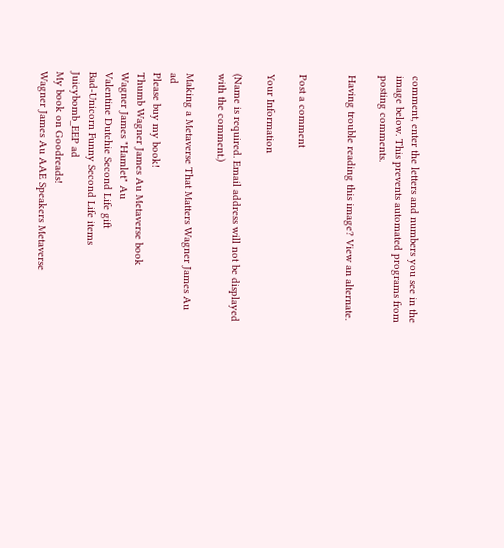comment, enter the letters and numbers you see in the image below. This prevents automated programs from posting comments.

Having trouble reading this image? View an alternate.


Post a comment

Your Information

(Name is required. Email address will not be displayed with the comment.)

Making a Metaverse That Matters Wagner James Au ad
Please buy my book!
Thumb Wagner James Au Metaverse book
Wagner James "Hamlet" Au
Valentine Dutchie Second Life gift
Bad-Unicorn Funny Second Life items
Juicybomb_EEP ad
My book on Goodreads!
Wagner James Au AAE Speakers Metaverse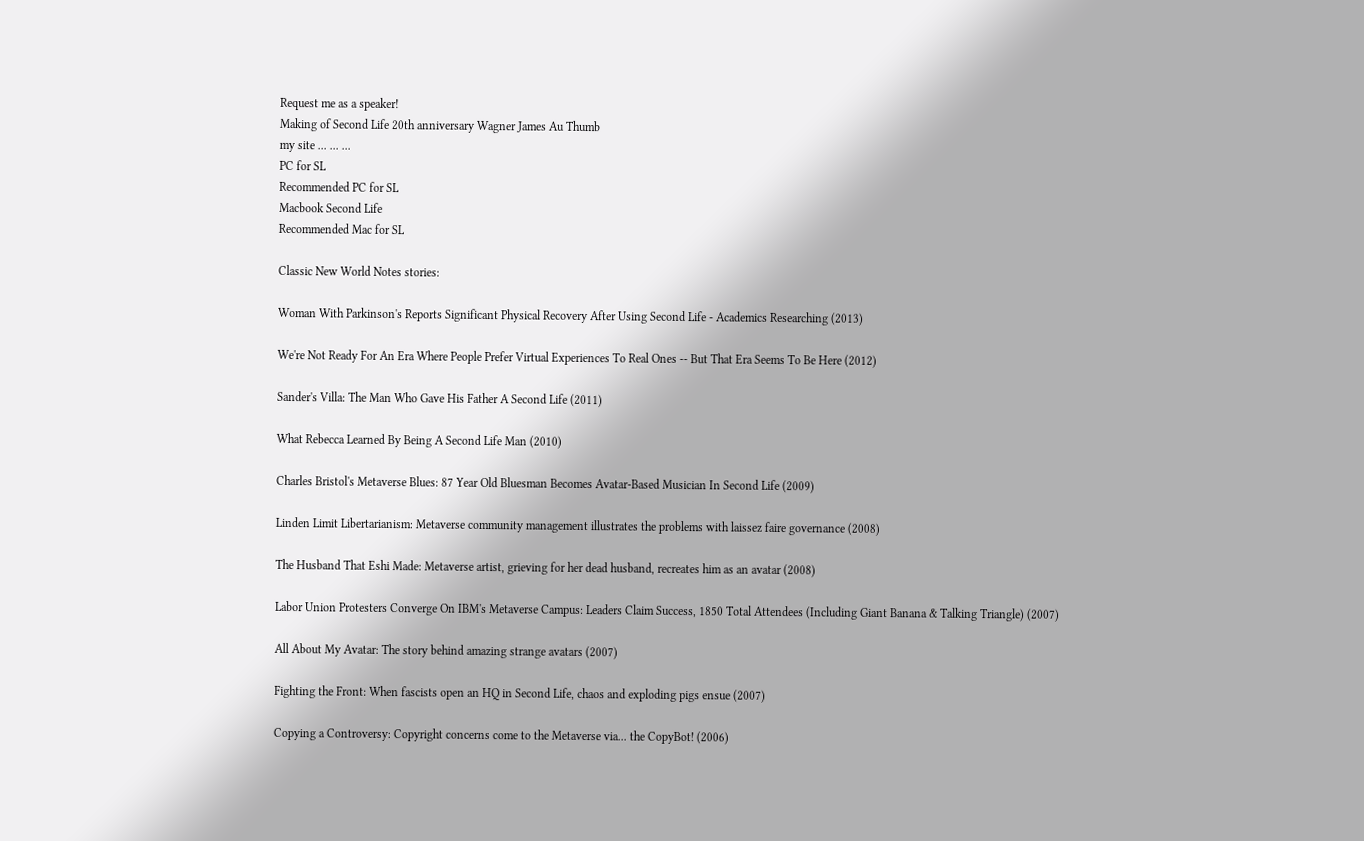Request me as a speaker!
Making of Second Life 20th anniversary Wagner James Au Thumb
my site ... ... ...
PC for SL
Recommended PC for SL
Macbook Second Life
Recommended Mac for SL

Classic New World Notes stories:

Woman With Parkinson's Reports Significant Physical Recovery After Using Second Life - Academics Researching (2013)

We're Not Ready For An Era Where People Prefer Virtual Experiences To Real Ones -- But That Era Seems To Be Here (2012)

Sander's Villa: The Man Who Gave His Father A Second Life (2011)

What Rebecca Learned By Being A Second Life Man (2010)

Charles Bristol's Metaverse Blues: 87 Year Old Bluesman Becomes Avatar-Based Musician In Second Life (2009)

Linden Limit Libertarianism: Metaverse community management illustrates the problems with laissez faire governance (2008)

The Husband That Eshi Made: Metaverse artist, grieving for her dead husband, recreates him as an avatar (2008)

Labor Union Protesters Converge On IBM's Metaverse Campus: Leaders Claim Success, 1850 Total Attendees (Including Giant Banana & Talking Triangle) (2007)

All About My Avatar: The story behind amazing strange avatars (2007)

Fighting the Front: When fascists open an HQ in Second Life, chaos and exploding pigs ensue (2007)

Copying a Controversy: Copyright concerns come to the Metaverse via... the CopyBot! (2006)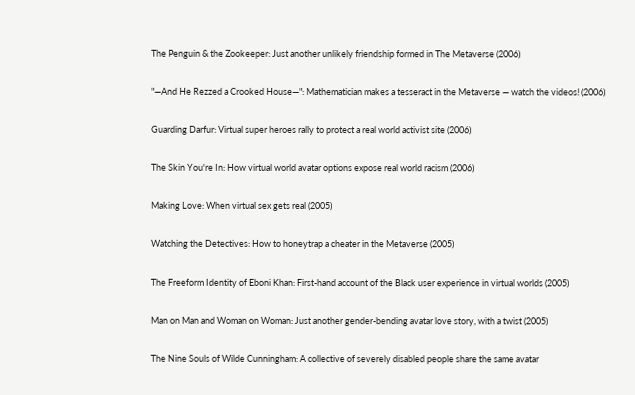The Penguin & the Zookeeper: Just another unlikely friendship formed in The Metaverse (2006)

"—And He Rezzed a Crooked House—": Mathematician makes a tesseract in the Metaverse — watch the videos! (2006)

Guarding Darfur: Virtual super heroes rally to protect a real world activist site (2006)

The Skin You're In: How virtual world avatar options expose real world racism (2006)

Making Love: When virtual sex gets real (2005)

Watching the Detectives: How to honeytrap a cheater in the Metaverse (2005)

The Freeform Identity of Eboni Khan: First-hand account of the Black user experience in virtual worlds (2005)

Man on Man and Woman on Woman: Just another gender-bending avatar love story, with a twist (2005)

The Nine Souls of Wilde Cunningham: A collective of severely disabled people share the same avatar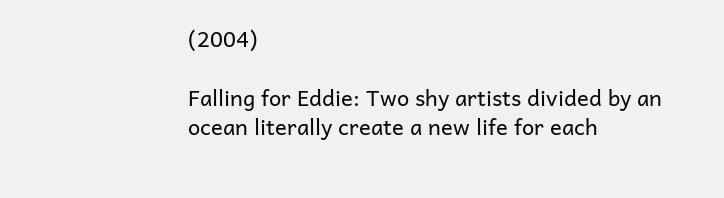(2004)

Falling for Eddie: Two shy artists divided by an ocean literally create a new life for each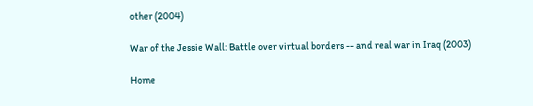other (2004)

War of the Jessie Wall: Battle over virtual borders -- and real war in Iraq (2003)

Home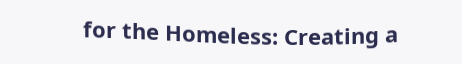for the Homeless: Creating a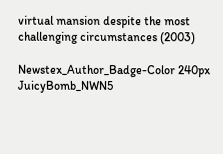virtual mansion despite the most challenging circumstances (2003)

Newstex_Author_Badge-Color 240px
JuicyBomb_NWN5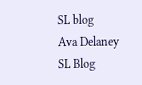SL blog
Ava Delaney SL Blog